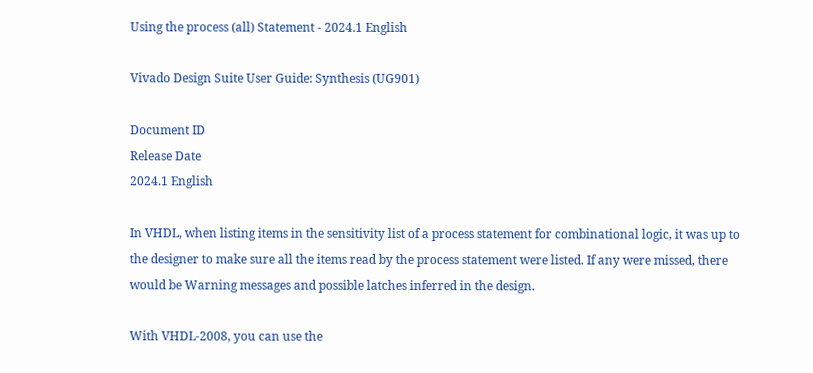Using the process (all) Statement - 2024.1 English

Vivado Design Suite User Guide: Synthesis (UG901)

Document ID
Release Date
2024.1 English

In VHDL, when listing items in the sensitivity list of a process statement for combinational logic, it was up to the designer to make sure all the items read by the process statement were listed. If any were missed, there would be Warning messages and possible latches inferred in the design.

With VHDL-2008, you can use the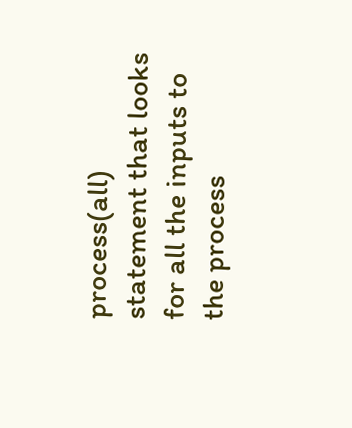process(all) statement that looks for all the inputs to the process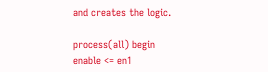and creates the logic.

process(all) begin
enable <= en1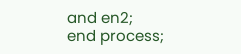and en2;
end process;